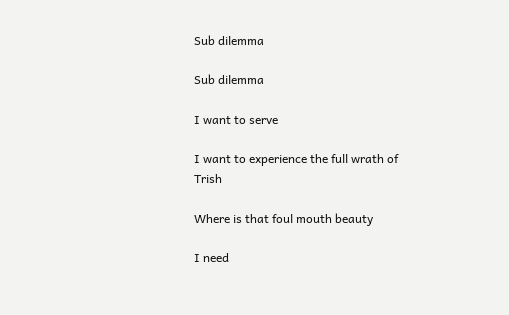Sub dilemma

Sub dilemma

I want to serve

I want to experience the full wrath of Trish

Where is that foul mouth beauty

I need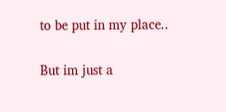to be put in my place..

But im just a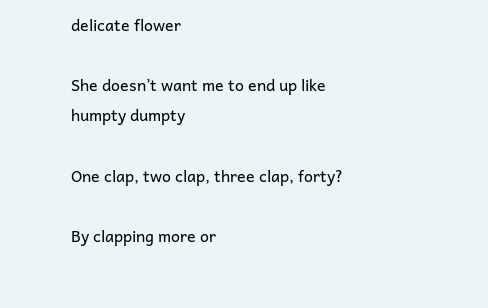delicate flower

She doesn’t want me to end up like humpty dumpty

One clap, two clap, three clap, forty?

By clapping more or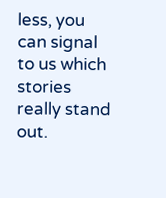less, you can signal to us which stories really stand out.